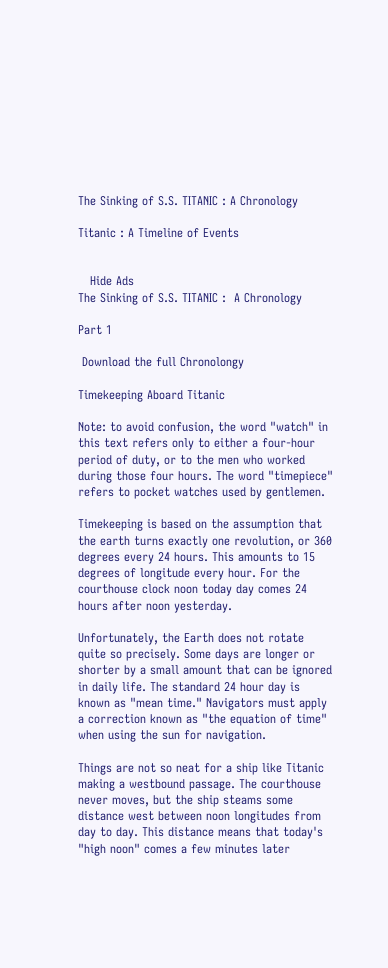The Sinking of S.S. TITANIC : A Chronology

Titanic : A Timeline of Events


   Hide Ads
The Sinking of S.S. TITANIC :  A Chronology

Part 1

 Download the full Chronolongy

Timekeeping Aboard Titanic

Note: to avoid confusion, the word "watch" in this text refers only to either a four-hour period of duty, or to the men who worked during those four hours. The word "timepiece" refers to pocket watches used by gentlemen.

Timekeeping is based on the assumption that the earth turns exactly one revolution, or 360 degrees every 24 hours. This amounts to 15 degrees of longitude every hour. For the courthouse clock noon today day comes 24 hours after noon yesterday.

Unfortunately, the Earth does not rotate quite so precisely. Some days are longer or shorter by a small amount that can be ignored in daily life. The standard 24 hour day is known as "mean time." Navigators must apply a correction known as "the equation of time" when using the sun for navigation.

Things are not so neat for a ship like Titanic making a westbound passage. The courthouse never moves, but the ship steams some distance west between noon longitudes from day to day. This distance means that today's "high noon" comes a few minutes later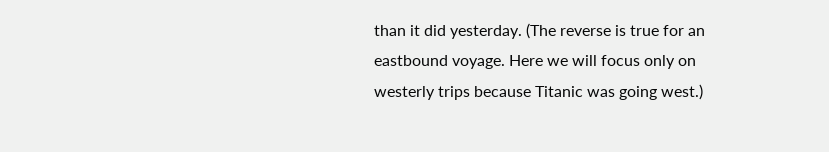than it did yesterday. (The reverse is true for an eastbound voyage. Here we will focus only on westerly trips because Titanic was going west.)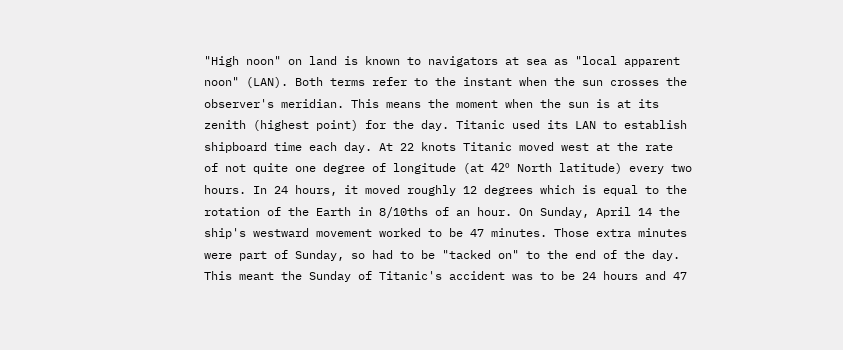"High noon" on land is known to navigators at sea as "local apparent noon" (LAN). Both terms refer to the instant when the sun crosses the observer's meridian. This means the moment when the sun is at its zenith (highest point) for the day. Titanic used its LAN to establish shipboard time each day. At 22 knots Titanic moved west at the rate of not quite one degree of longitude (at 42º North latitude) every two hours. In 24 hours, it moved roughly 12 degrees which is equal to the rotation of the Earth in 8/10ths of an hour. On Sunday, April 14 the ship's westward movement worked to be 47 minutes. Those extra minutes were part of Sunday, so had to be "tacked on" to the end of the day. This meant the Sunday of Titanic's accident was to be 24 hours and 47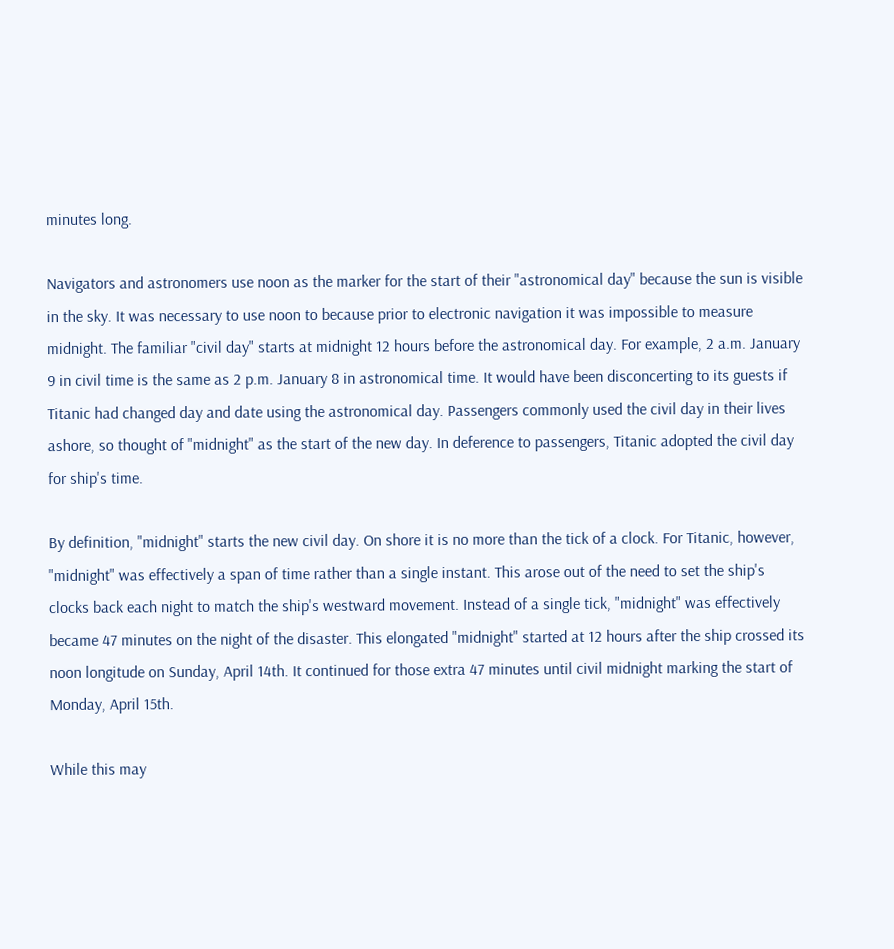minutes long.

Navigators and astronomers use noon as the marker for the start of their "astronomical day" because the sun is visible in the sky. It was necessary to use noon to because prior to electronic navigation it was impossible to measure midnight. The familiar "civil day" starts at midnight 12 hours before the astronomical day. For example, 2 a.m. January 9 in civil time is the same as 2 p.m. January 8 in astronomical time. It would have been disconcerting to its guests if Titanic had changed day and date using the astronomical day. Passengers commonly used the civil day in their lives ashore, so thought of "midnight" as the start of the new day. In deference to passengers, Titanic adopted the civil day for ship's time.

By definition, "midnight" starts the new civil day. On shore it is no more than the tick of a clock. For Titanic, however, "midnight" was effectively a span of time rather than a single instant. This arose out of the need to set the ship's clocks back each night to match the ship's westward movement. Instead of a single tick, "midnight" was effectively became 47 minutes on the night of the disaster. This elongated "midnight" started at 12 hours after the ship crossed its noon longitude on Sunday, April 14th. It continued for those extra 47 minutes until civil midnight marking the start of Monday, April 15th.

While this may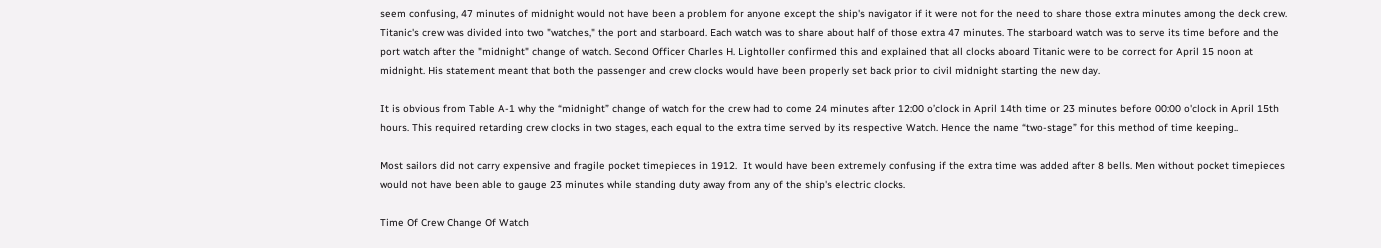seem confusing, 47 minutes of midnight would not have been a problem for anyone except the ship's navigator if it were not for the need to share those extra minutes among the deck crew. Titanic's crew was divided into two "watches," the port and starboard. Each watch was to share about half of those extra 47 minutes. The starboard watch was to serve its time before and the port watch after the "midnight" change of watch. Second Officer Charles H. Lightoller confirmed this and explained that all clocks aboard Titanic were to be correct for April 15 noon at midnight. His statement meant that both the passenger and crew clocks would have been properly set back prior to civil midnight starting the new day.

It is obvious from Table A-1 why the “midnight” change of watch for the crew had to come 24 minutes after 12:00 o’clock in April 14th time or 23 minutes before 00:00 o'clock in April 15th hours. This required retarding crew clocks in two stages, each equal to the extra time served by its respective Watch. Hence the name “two-stage” for this method of time keeping..

Most sailors did not carry expensive and fragile pocket timepieces in 1912.  It would have been extremely confusing if the extra time was added after 8 bells. Men without pocket timepieces would not have been able to gauge 23 minutes while standing duty away from any of the ship's electric clocks.

Time Of Crew Change Of Watch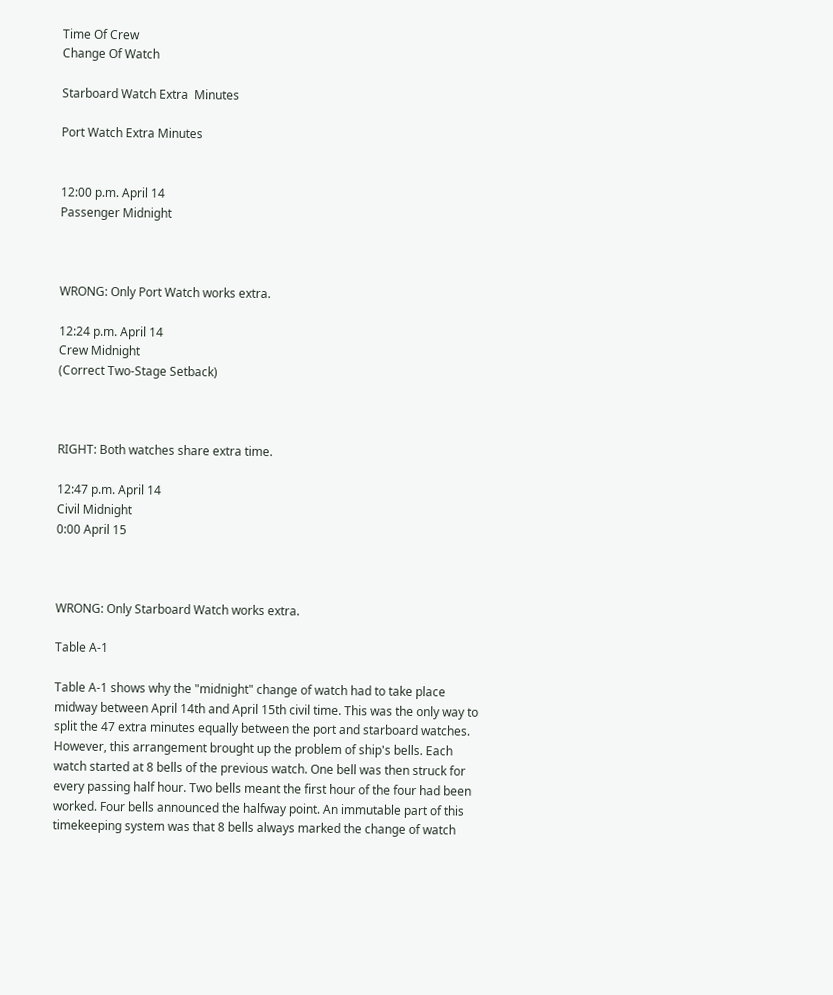Time Of Crew
Change Of Watch

Starboard Watch Extra  Minutes

Port Watch Extra Minutes


12:00 p.m. April 14
Passenger Midnight



WRONG: Only Port Watch works extra.

12:24 p.m. April 14
Crew Midnight
(Correct Two-Stage Setback)



RIGHT: Both watches share extra time.

12:47 p.m. April 14
Civil Midnight
0:00 April 15



WRONG: Only Starboard Watch works extra.

Table A-1

Table A-1 shows why the "midnight" change of watch had to take place midway between April 14th and April 15th civil time. This was the only way to split the 47 extra minutes equally between the port and starboard watches. However, this arrangement brought up the problem of ship's bells. Each watch started at 8 bells of the previous watch. One bell was then struck for every passing half hour. Two bells meant the first hour of the four had been worked. Four bells announced the halfway point. An immutable part of this timekeeping system was that 8 bells always marked the change of watch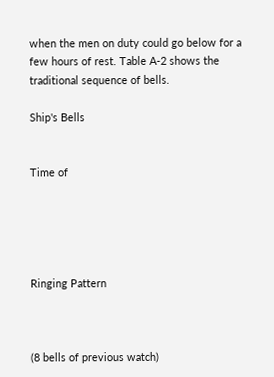when the men on duty could go below for a few hours of rest. Table A-2 shows the traditional sequence of bells.

Ship's Bells


Time of





Ringing Pattern



(8 bells of previous watch)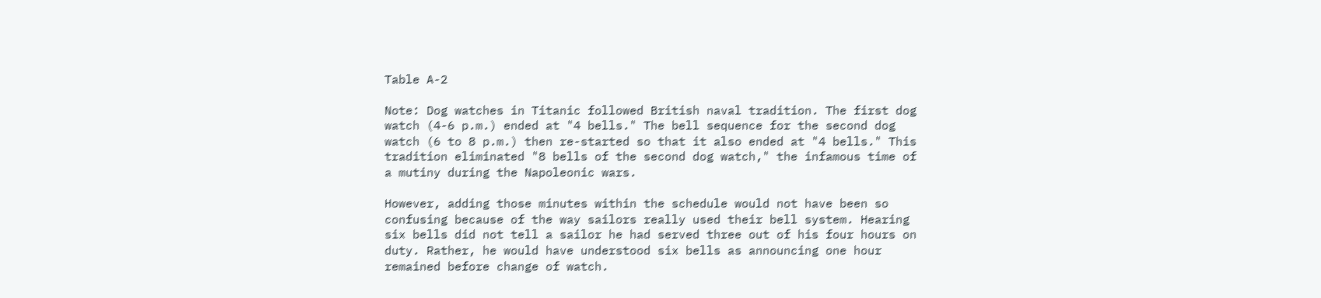Table A-2

Note: Dog watches in Titanic followed British naval tradition. The first dog watch (4-6 p.m.) ended at "4 bells." The bell sequence for the second dog watch (6 to 8 p.m.) then re-started so that it also ended at "4 bells." This tradition eliminated "8 bells of the second dog watch," the infamous time of a mutiny during the Napoleonic wars.

However, adding those minutes within the schedule would not have been so confusing because of the way sailors really used their bell system. Hearing six bells did not tell a sailor he had served three out of his four hours on duty. Rather, he would have understood six bells as announcing one hour remained before change of watch.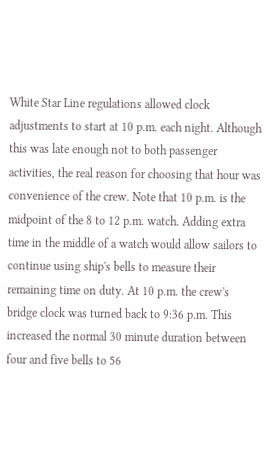White Star Line regulations allowed clock adjustments to start at 10 p.m. each night. Although this was late enough not to both passenger activities, the real reason for choosing that hour was convenience of the crew. Note that 10 p.m. is the midpoint of the 8 to 12 p.m. watch. Adding extra time in the middle of a watch would allow sailors to continue using ship's bells to measure their remaining time on duty. At 10 p.m. the crew's bridge clock was turned back to 9:36 p.m. This increased the normal 30 minute duration between four and five bells to 56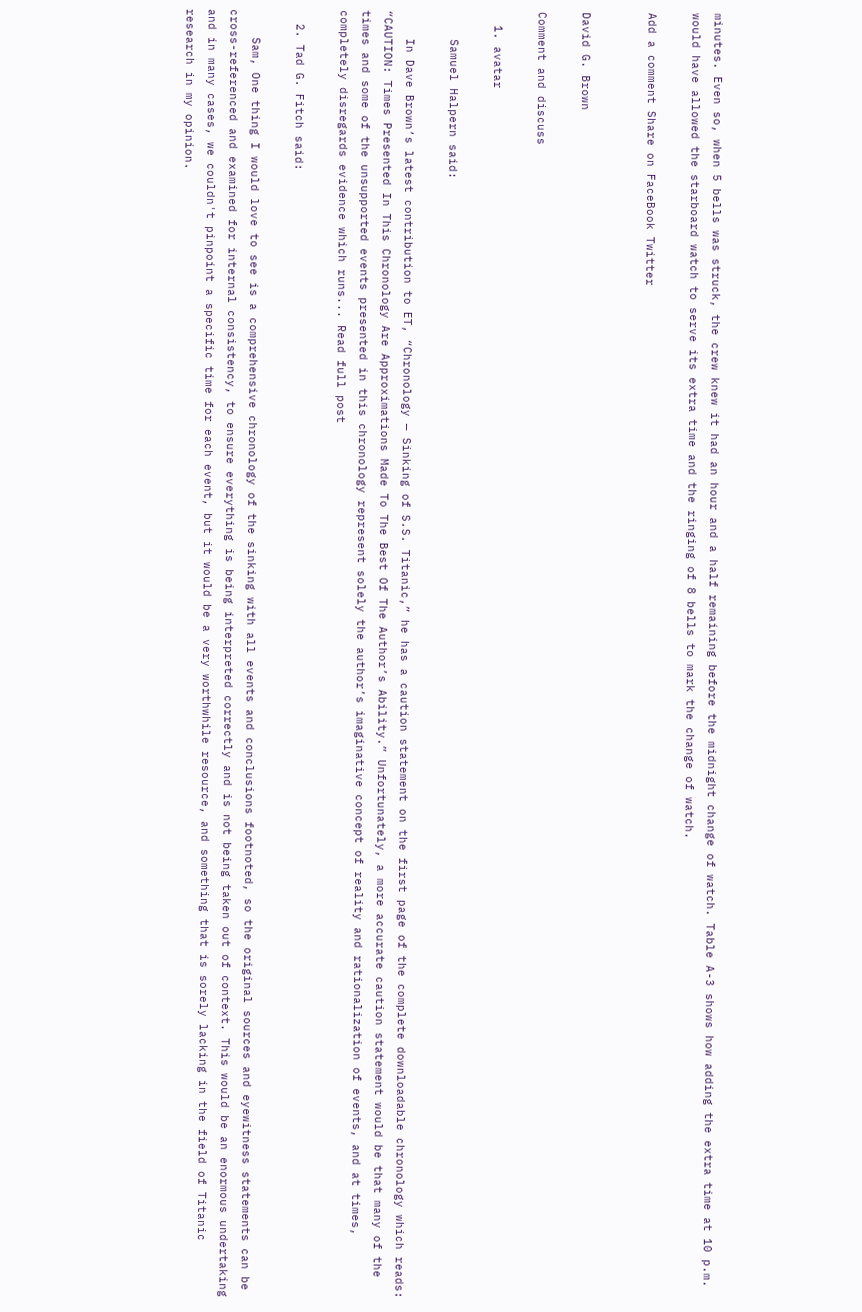minutes. Even so, when 5 bells was struck, the crew knew it had an hour and a half remaining before the midnight change of watch. Table A-3 shows how adding the extra time at 10 p.m. would have allowed the starboard watch to serve its extra time and the ringing of 8 bells to mark the change of watch.

Add a comment Share on FaceBook Twitter


David G. Brown

Comment and discuss

  1. avatar

    Samuel Halpern said:

    In Dave Brown’s latest contribution to ET, “Chronology — Sinking of S.S. Titanic,” he has a caution statement on the first page of the complete downloadable chronology which reads: “CAUTION: Times Presented In This Chronology Are Approximations Made To The Best Of The Author’s Ability.” Unfortunately, a more accurate caution statement would be that many of the times and some of the unsupported events presented in this chronology represent solely the author’s imaginative concept of reality and rationalization of events, and at times, completely disregards evidence which runs... Read full post

  2. Tad G. Fitch said:

    Sam, One thing I would love to see is a comprehensive chronology of the sinking with all events and conclusions footnoted, so the original sources and eyewitness statements can be cross-referenced and examined for internal consistency, to ensure everything is being interpreted correctly and is not being taken out of context. This would be an enormous undertaking and in many cases, we couldn't pinpoint a specific time for each event, but it would be a very worthwhile resource, and something that is sorely lacking in the field of Titanic research in my opinion.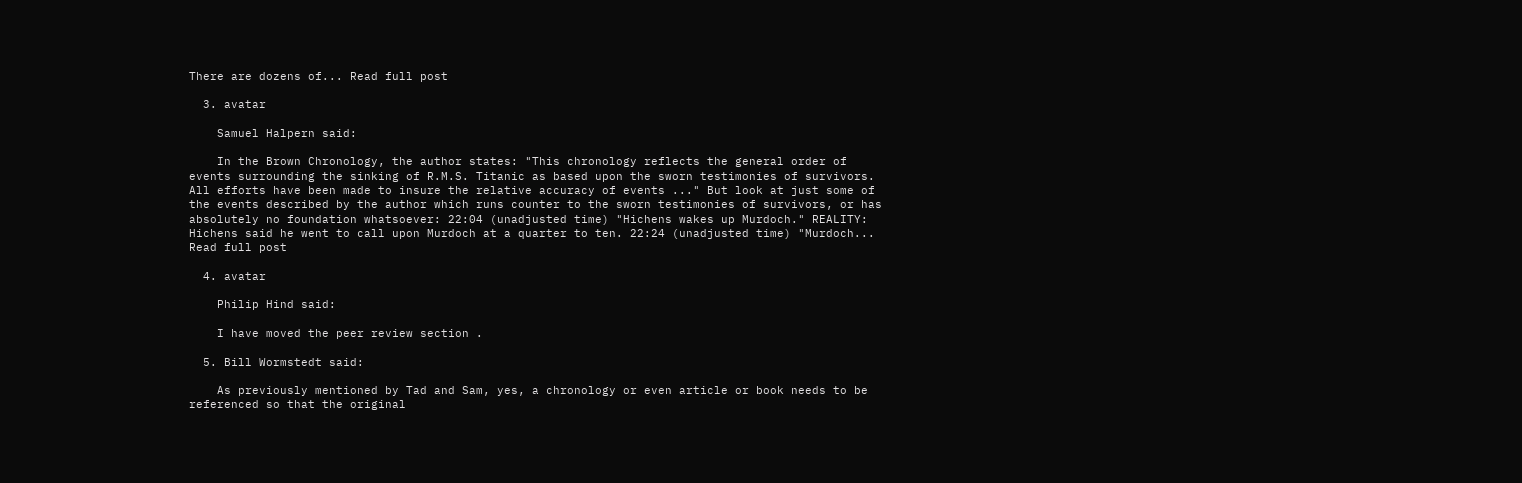There are dozens of... Read full post

  3. avatar

    Samuel Halpern said:

    In the Brown Chronology, the author states: "This chronology reflects the general order of events surrounding the sinking of R.M.S. Titanic as based upon the sworn testimonies of survivors. All efforts have been made to insure the relative accuracy of events ..." But look at just some of the events described by the author which runs counter to the sworn testimonies of survivors, or has absolutely no foundation whatsoever: 22:04 (unadjusted time) "Hichens wakes up Murdoch." REALITY: Hichens said he went to call upon Murdoch at a quarter to ten. 22:24 (unadjusted time) "Murdoch... Read full post

  4. avatar

    Philip Hind said:

    I have moved the peer review section .

  5. Bill Wormstedt said:

    As previously mentioned by Tad and Sam, yes, a chronology or even article or book needs to be referenced so that the original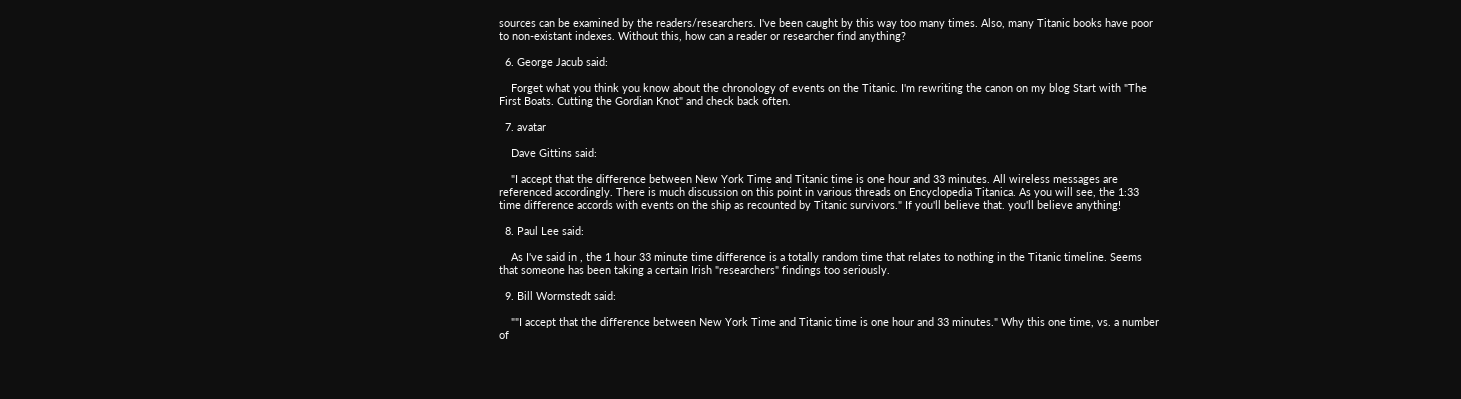sources can be examined by the readers/researchers. I've been caught by this way too many times. Also, many Titanic books have poor to non-existant indexes. Without this, how can a reader or researcher find anything?

  6. George Jacub said:

    Forget what you think you know about the chronology of events on the Titanic. I'm rewriting the canon on my blog Start with "The First Boats. Cutting the Gordian Knot" and check back often.

  7. avatar

    Dave Gittins said:

    "I accept that the difference between New York Time and Titanic time is one hour and 33 minutes. All wireless messages are referenced accordingly. There is much discussion on this point in various threads on Encyclopedia Titanica. As you will see, the 1:33 time difference accords with events on the ship as recounted by Titanic survivors." If you'll believe that. you'll believe anything!

  8. Paul Lee said:

    As I've said in , the 1 hour 33 minute time difference is a totally random time that relates to nothing in the Titanic timeline. Seems that someone has been taking a certain Irish "researchers" findings too seriously.

  9. Bill Wormstedt said:

    ""I accept that the difference between New York Time and Titanic time is one hour and 33 minutes." Why this one time, vs. a number of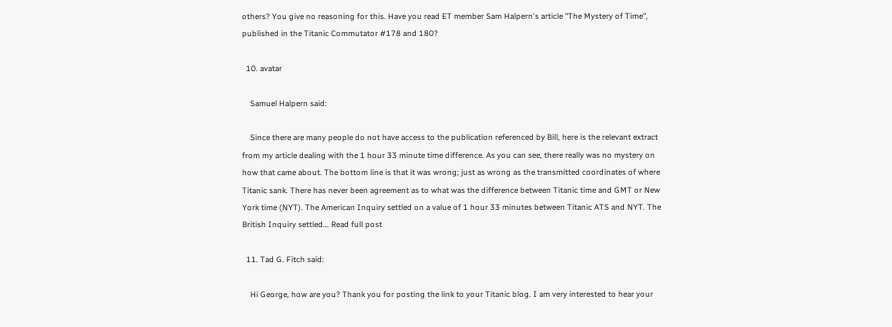others? You give no reasoning for this. Have you read ET member Sam Halpern's article "The Mystery of Time", published in the Titanic Commutator #178 and 180?

  10. avatar

    Samuel Halpern said:

    Since there are many people do not have access to the publication referenced by Bill, here is the relevant extract from my article dealing with the 1 hour 33 minute time difference. As you can see, there really was no mystery on how that came about. The bottom line is that it was wrong; just as wrong as the transmitted coordinates of where Titanic sank. There has never been agreement as to what was the difference between Titanic time and GMT or New York time (NYT). The American Inquiry settled on a value of 1 hour 33 minutes between Titanic ATS and NYT. The British Inquiry settled... Read full post

  11. Tad G. Fitch said:

    Hi George, how are you? Thank you for posting the link to your Titanic blog. I am very interested to hear your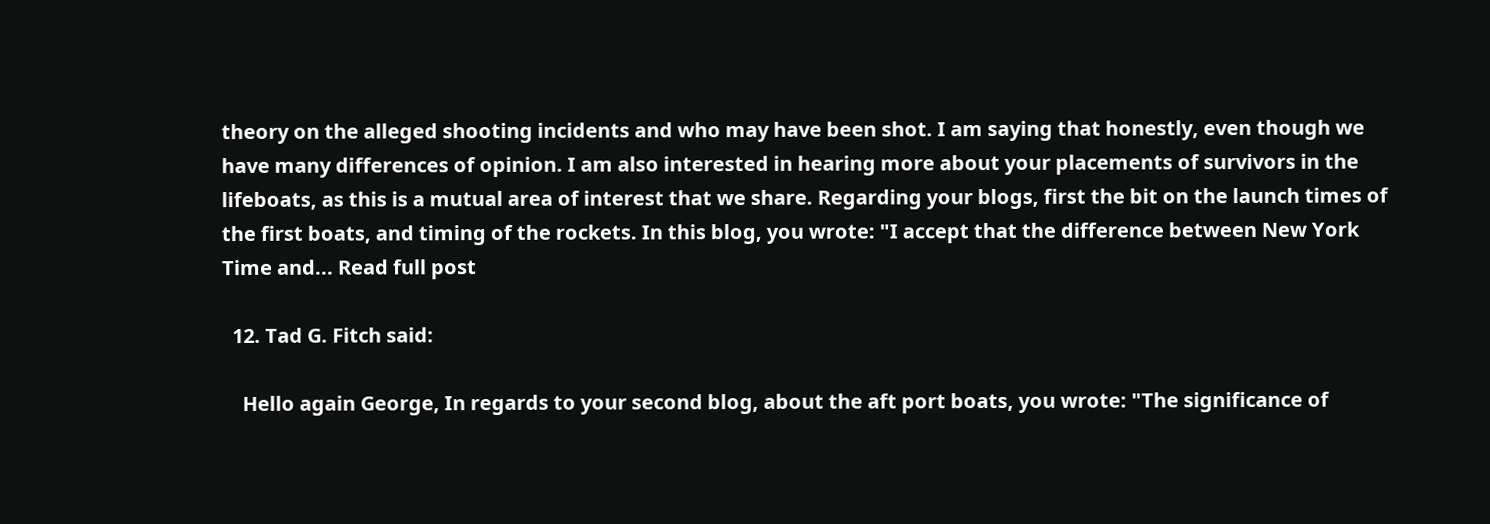theory on the alleged shooting incidents and who may have been shot. I am saying that honestly, even though we have many differences of opinion. I am also interested in hearing more about your placements of survivors in the lifeboats, as this is a mutual area of interest that we share. Regarding your blogs, first the bit on the launch times of the first boats, and timing of the rockets. In this blog, you wrote: "I accept that the difference between New York Time and... Read full post

  12. Tad G. Fitch said:

    Hello again George, In regards to your second blog, about the aft port boats, you wrote: "The significance of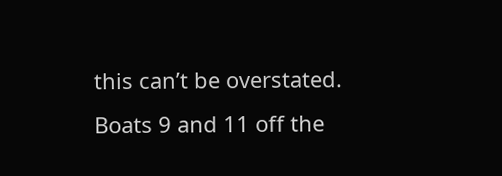this can’t be overstated. Boats 9 and 11 off the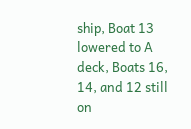ship, Boat 13 lowered to A deck, Boats 16, 14, and 12 still on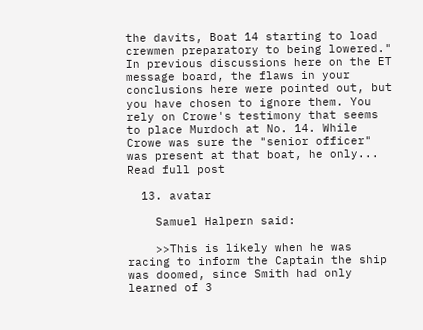the davits, Boat 14 starting to load crewmen preparatory to being lowered." In previous discussions here on the ET message board, the flaws in your conclusions here were pointed out, but you have chosen to ignore them. You rely on Crowe's testimony that seems to place Murdoch at No. 14. While Crowe was sure the "senior officer" was present at that boat, he only... Read full post

  13. avatar

    Samuel Halpern said:

    >>This is likely when he was racing to inform the Captain the ship was doomed, since Smith had only learned of 3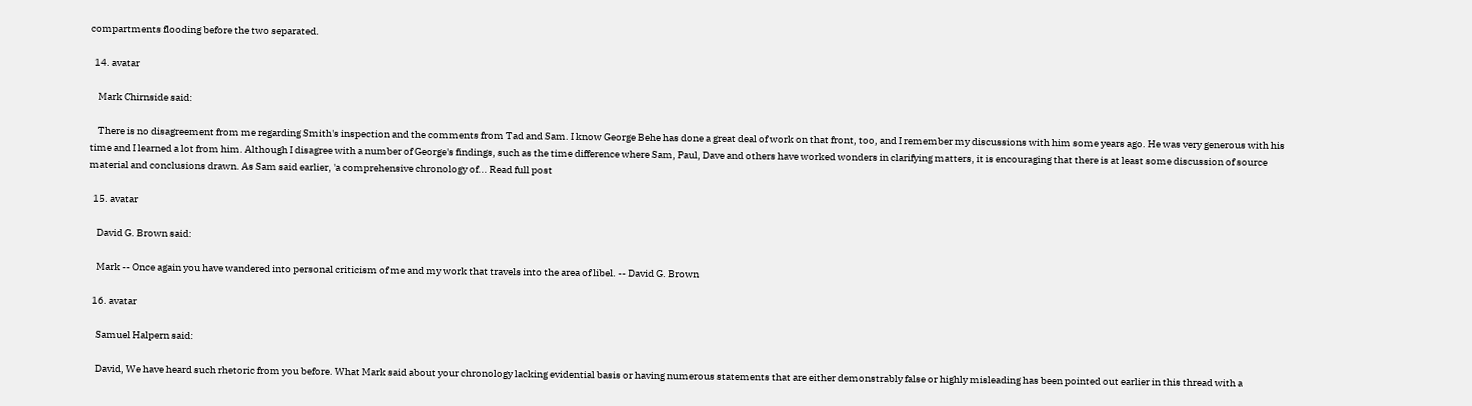compartments flooding before the two separated.

  14. avatar

    Mark Chirnside said:

    There is no disagreement from me regarding Smith's inspection and the comments from Tad and Sam. I know George Behe has done a great deal of work on that front, too, and I remember my discussions with him some years ago. He was very generous with his time and I learned a lot from him. Although I disagree with a number of George's findings, such as the time difference where Sam, Paul, Dave and others have worked wonders in clarifying matters, it is encouraging that there is at least some discussion of source material and conclusions drawn. As Sam said earlier, 'a comprehensive chronology of... Read full post

  15. avatar

    David G. Brown said:

    Mark -- Once again you have wandered into personal criticism of me and my work that travels into the area of libel. -- David G. Brown

  16. avatar

    Samuel Halpern said:

    David, We have heard such rhetoric from you before. What Mark said about your chronology lacking evidential basis or having numerous statements that are either demonstrably false or highly misleading has been pointed out earlier in this thread with a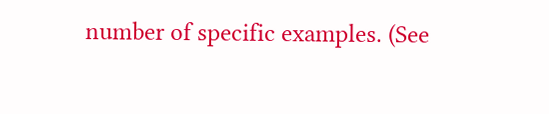number of specific examples. (See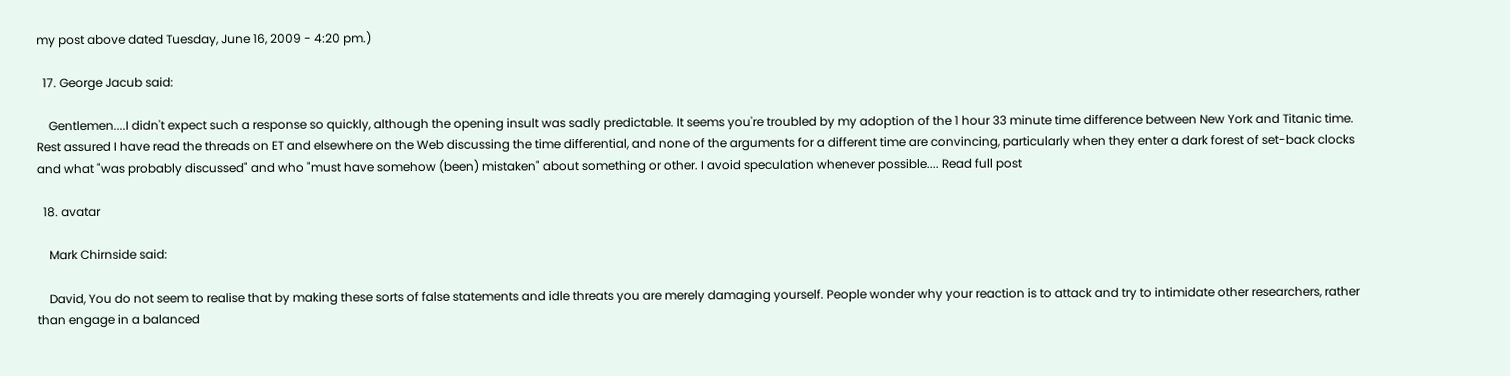my post above dated Tuesday, June 16, 2009 - 4:20 pm.)

  17. George Jacub said:

    Gentlemen....I didn't expect such a response so quickly, although the opening insult was sadly predictable. It seems you're troubled by my adoption of the 1 hour 33 minute time difference between New York and Titanic time. Rest assured I have read the threads on ET and elsewhere on the Web discussing the time differential, and none of the arguments for a different time are convincing, particularly when they enter a dark forest of set-back clocks and what "was probably discussed" and who "must have somehow (been) mistaken" about something or other. I avoid speculation whenever possible.... Read full post

  18. avatar

    Mark Chirnside said:

    David, You do not seem to realise that by making these sorts of false statements and idle threats you are merely damaging yourself. People wonder why your reaction is to attack and try to intimidate other researchers, rather than engage in a balanced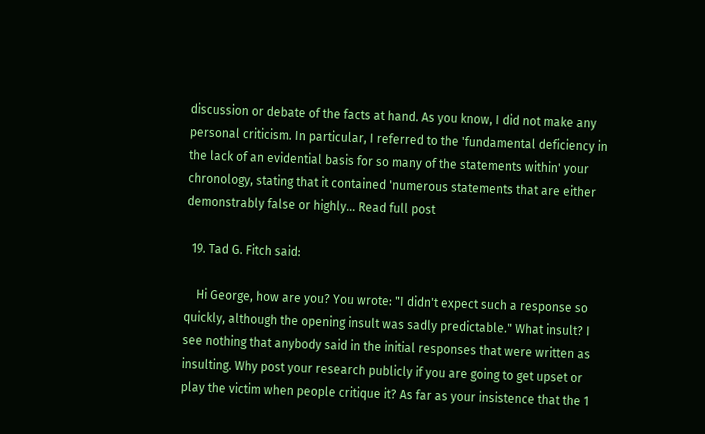discussion or debate of the facts at hand. As you know, I did not make any personal criticism. In particular, I referred to the 'fundamental deficiency in the lack of an evidential basis for so many of the statements within' your chronology, stating that it contained 'numerous statements that are either demonstrably false or highly... Read full post

  19. Tad G. Fitch said:

    Hi George, how are you? You wrote: "I didn't expect such a response so quickly, although the opening insult was sadly predictable." What insult? I see nothing that anybody said in the initial responses that were written as insulting. Why post your research publicly if you are going to get upset or play the victim when people critique it? As far as your insistence that the 1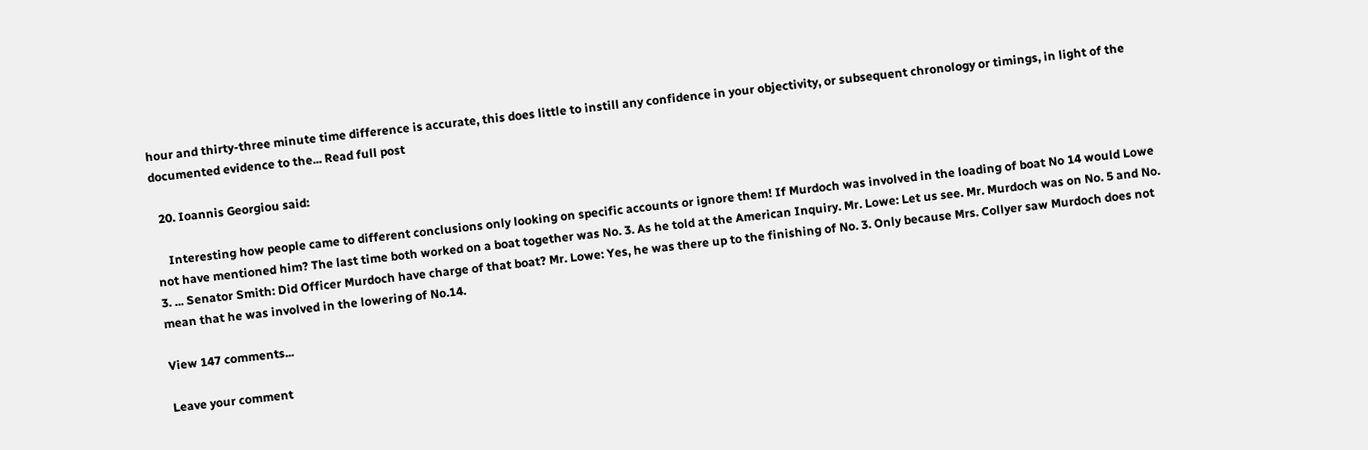hour and thirty-three minute time difference is accurate, this does little to instill any confidence in your objectivity, or subsequent chronology or timings, in light of the documented evidence to the... Read full post

  20. Ioannis Georgiou said:

    Interesting how people came to different conclusions only looking on specific accounts or ignore them! If Murdoch was involved in the loading of boat No 14 would Lowe not have mentioned him? The last time both worked on a boat together was No. 3. As he told at the American Inquiry. Mr. Lowe: Let us see. Mr. Murdoch was on No. 5 and No. 3. ... Senator Smith: Did Officer Murdoch have charge of that boat? Mr. Lowe: Yes, he was there up to the finishing of No. 3. Only because Mrs. Collyer saw Murdoch does not mean that he was involved in the lowering of No.14.

View 147 comments...

Leave your comment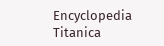Encyclopedia Titanica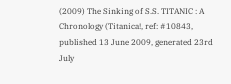(2009) The Sinking of S.S. TITANIC : A Chronology (Titanica!, ref: #10843, published 13 June 2009, generated 23rd July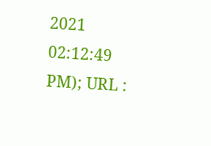2021 02:12:49 PM); URL :